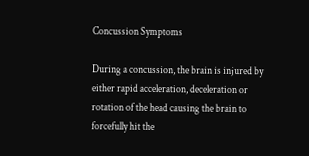Concussion Symptoms

During a concussion, the brain is injured by either rapid acceleration, deceleration or rotation of the head causing the brain to forcefully hit the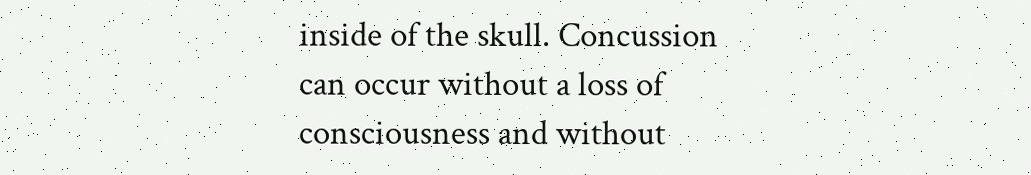inside of the skull. Concussion can occur without a loss of consciousness and without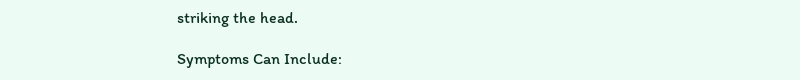striking the head.

Symptoms Can Include: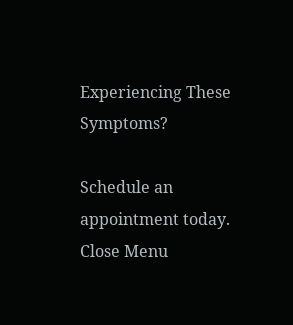Experiencing These Symptoms?

Schedule an appointment today.
Close Menu